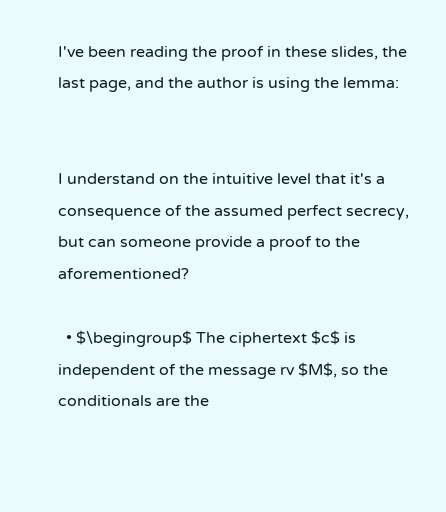I've been reading the proof in these slides, the last page, and the author is using the lemma:


I understand on the intuitive level that it's a consequence of the assumed perfect secrecy, but can someone provide a proof to the aforementioned?

  • $\begingroup$ The ciphertext $c$ is independent of the message rv $M$, so the conditionals are the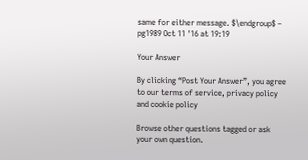same for either message. $\endgroup$ – pg1989 Oct 11 '16 at 19:19

Your Answer

By clicking “Post Your Answer”, you agree to our terms of service, privacy policy and cookie policy

Browse other questions tagged or ask your own question.